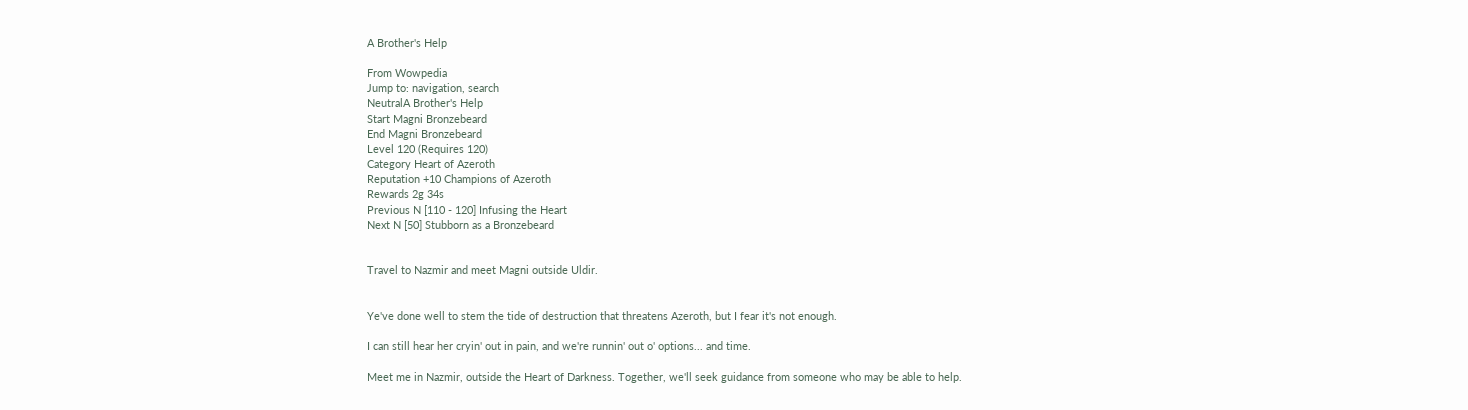A Brother's Help

From Wowpedia
Jump to: navigation, search
NeutralA Brother's Help
Start Magni Bronzebeard
End Magni Bronzebeard
Level 120 (Requires 120)
Category Heart of Azeroth
Reputation +10 Champions of Azeroth
Rewards 2g 34s
Previous N [110 - 120] Infusing the Heart
Next N [50] Stubborn as a Bronzebeard


Travel to Nazmir and meet Magni outside Uldir.


Ye've done well to stem the tide of destruction that threatens Azeroth, but I fear it's not enough.

I can still hear her cryin' out in pain, and we're runnin' out o' options... and time.

Meet me in Nazmir, outside the Heart of Darkness. Together, we'll seek guidance from someone who may be able to help.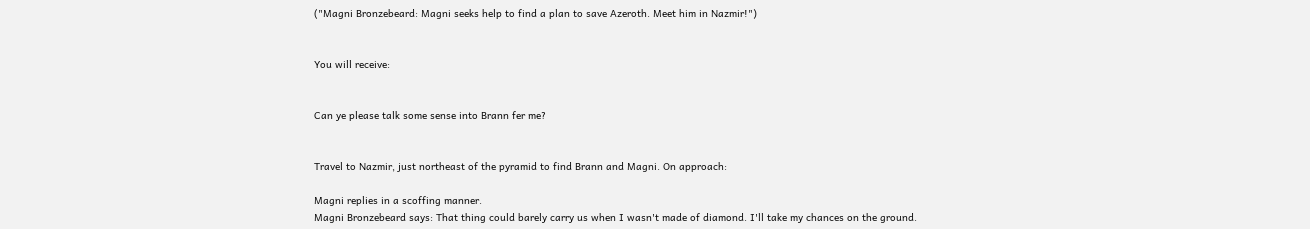("Magni Bronzebeard: Magni seeks help to find a plan to save Azeroth. Meet him in Nazmir!")


You will receive:


Can ye please talk some sense into Brann fer me?


Travel to Nazmir, just northeast of the pyramid to find Brann and Magni. On approach:

Magni replies in a scoffing manner.
Magni Bronzebeard says: That thing could barely carry us when I wasn't made of diamond. I'll take my chances on the ground.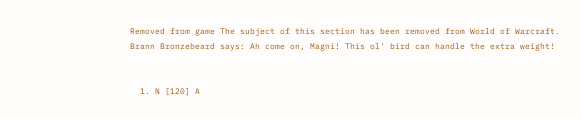Removed from game The subject of this section has been removed from World of Warcraft.
Brann Bronzebeard says: Ah come on, Magni! This ol' bird can handle the extra weight!


  1. N [120] A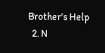Brother's Help
  2. N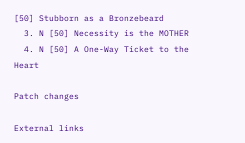[50] Stubborn as a Bronzebeard
  3. N [50] Necessity is the MOTHER
  4. N [50] A One-Way Ticket to the Heart

Patch changes

External links